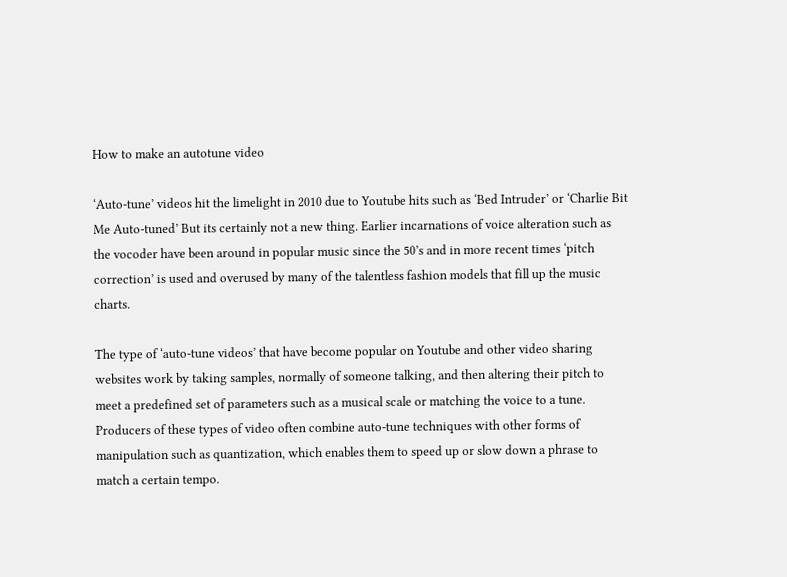How to make an autotune video

‘Auto-tune’ videos hit the limelight in 2010 due to Youtube hits such as ‘Bed Intruder’ or ‘Charlie Bit Me Auto-tuned’ But its certainly not a new thing. Earlier incarnations of voice alteration such as the vocoder have been around in popular music since the 50’s and in more recent times ‘pitch correction’ is used and overused by many of the talentless fashion models that fill up the music charts.

The type of ‘auto-tune videos’ that have become popular on Youtube and other video sharing websites work by taking samples, normally of someone talking, and then altering their pitch to meet a predefined set of parameters such as a musical scale or matching the voice to a tune. Producers of these types of video often combine auto-tune techniques with other forms of manipulation such as quantization, which enables them to speed up or slow down a phrase to match a certain tempo.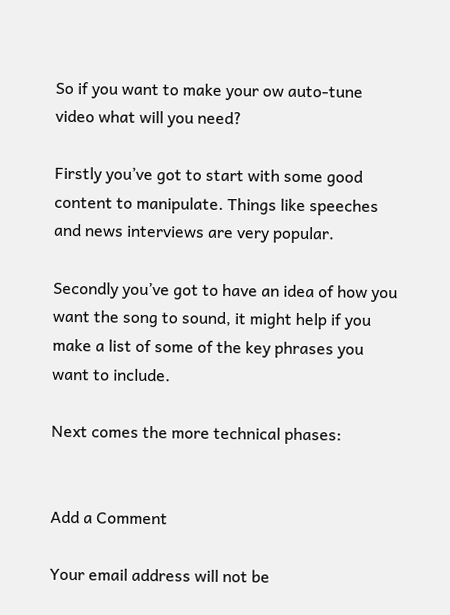So if you want to make your ow auto-tune video what will you need?

Firstly you’ve got to start with some good content to manipulate. Things like speeches and news interviews are very popular.

Secondly you’ve got to have an idea of how you want the song to sound, it might help if you make a list of some of the key phrases you want to include.

Next comes the more technical phases:


Add a Comment

Your email address will not be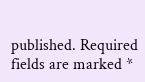published. Required fields are marked *